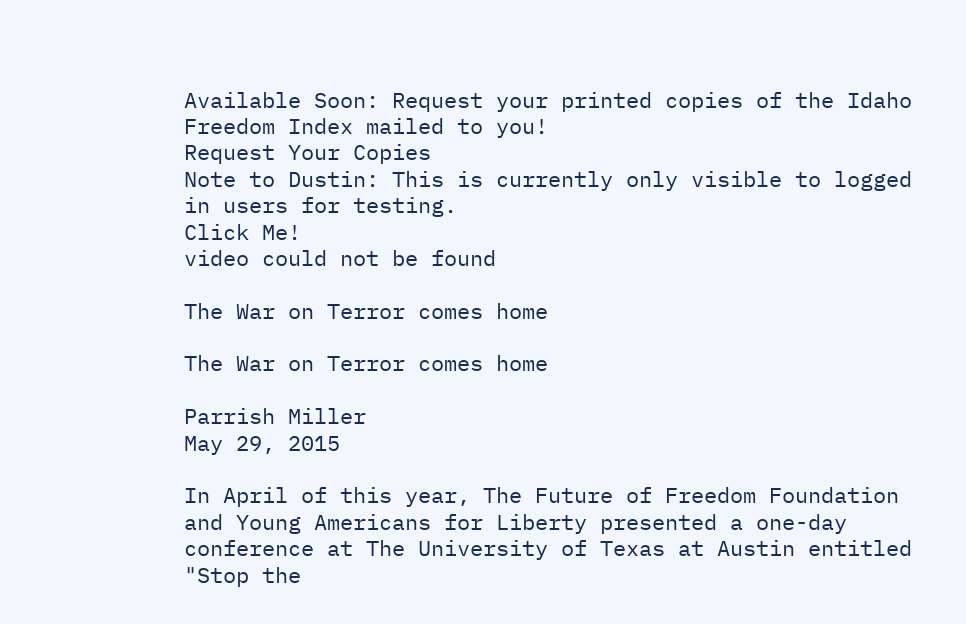Available Soon: Request your printed copies of the Idaho Freedom Index mailed to you!
Request Your Copies
Note to Dustin: This is currently only visible to logged in users for testing.
Click Me!
video could not be found

The War on Terror comes home

The War on Terror comes home

Parrish Miller
May 29, 2015

In April of this year, The Future of Freedom Foundation and Young Americans for Liberty presented a one-day conference at The University of Texas at Austin entitled "Stop the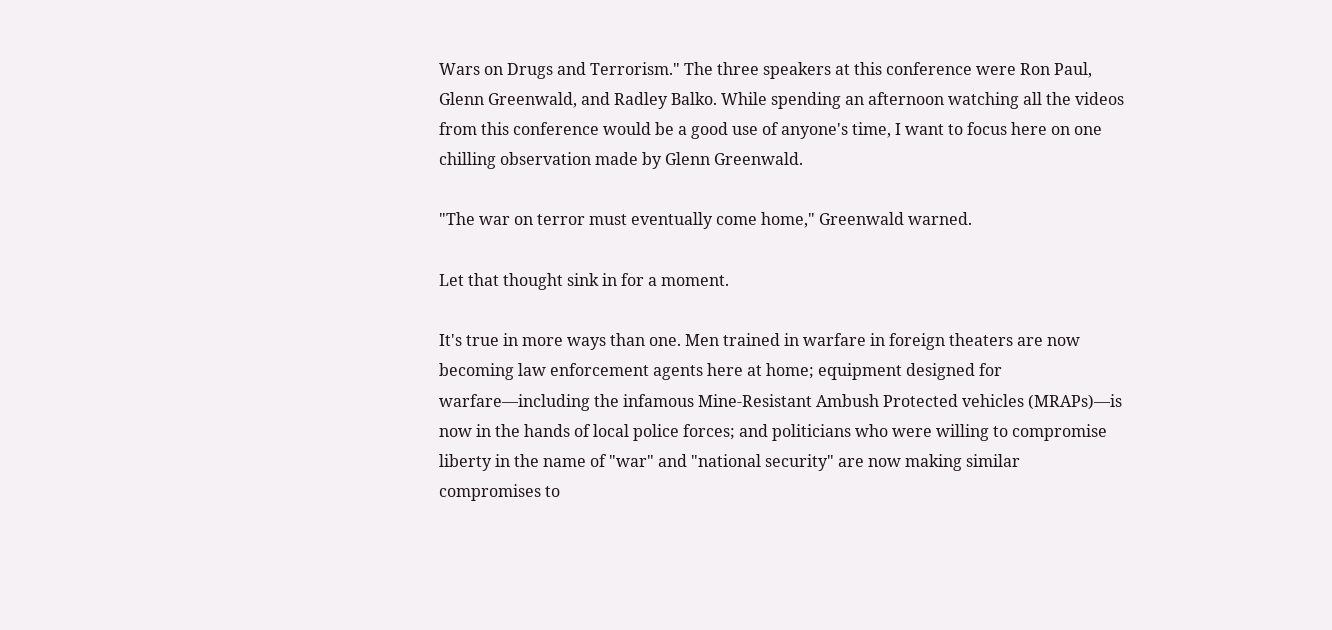Wars on Drugs and Terrorism." The three speakers at this conference were Ron Paul, Glenn Greenwald, and Radley Balko. While spending an afternoon watching all the videos from this conference would be a good use of anyone's time, I want to focus here on one chilling observation made by Glenn Greenwald.

"The war on terror must eventually come home," Greenwald warned.

Let that thought sink in for a moment.

It's true in more ways than one. Men trained in warfare in foreign theaters are now becoming law enforcement agents here at home; equipment designed for warfare—including the infamous Mine-Resistant Ambush Protected vehicles (MRAPs)—is now in the hands of local police forces; and politicians who were willing to compromise liberty in the name of "war" and "national security" are now making similar compromises to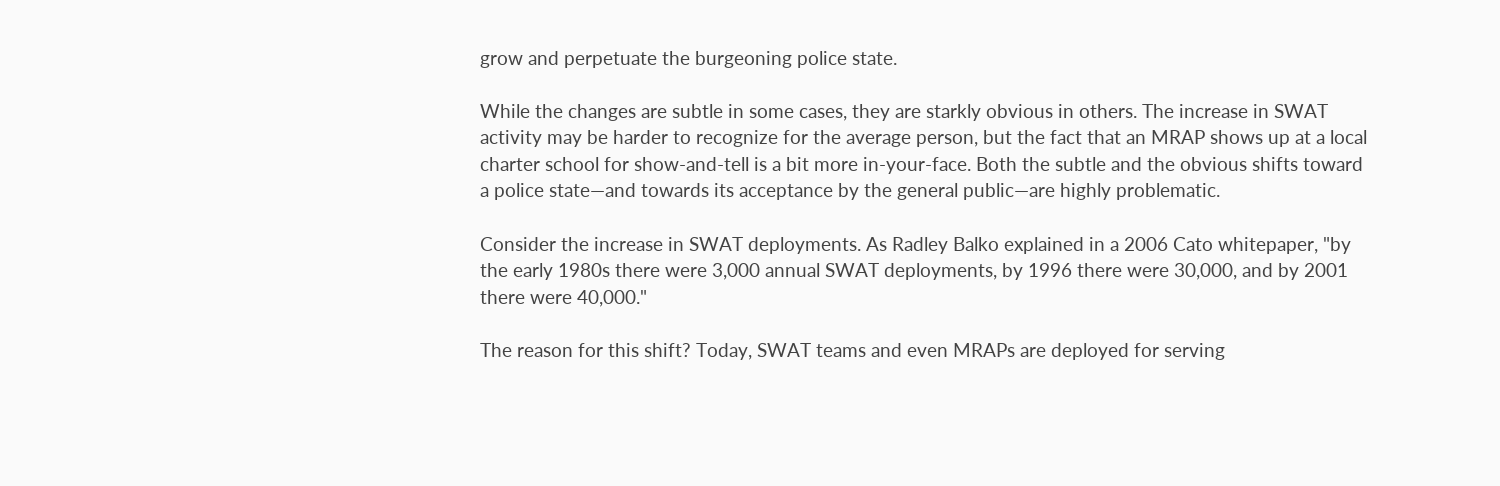grow and perpetuate the burgeoning police state.

While the changes are subtle in some cases, they are starkly obvious in others. The increase in SWAT activity may be harder to recognize for the average person, but the fact that an MRAP shows up at a local charter school for show-and-tell is a bit more in-your-face. Both the subtle and the obvious shifts toward a police state—and towards its acceptance by the general public—are highly problematic.

Consider the increase in SWAT deployments. As Radley Balko explained in a 2006 Cato whitepaper, "by the early 1980s there were 3,000 annual SWAT deployments, by 1996 there were 30,000, and by 2001 there were 40,000."

The reason for this shift? Today, SWAT teams and even MRAPs are deployed for serving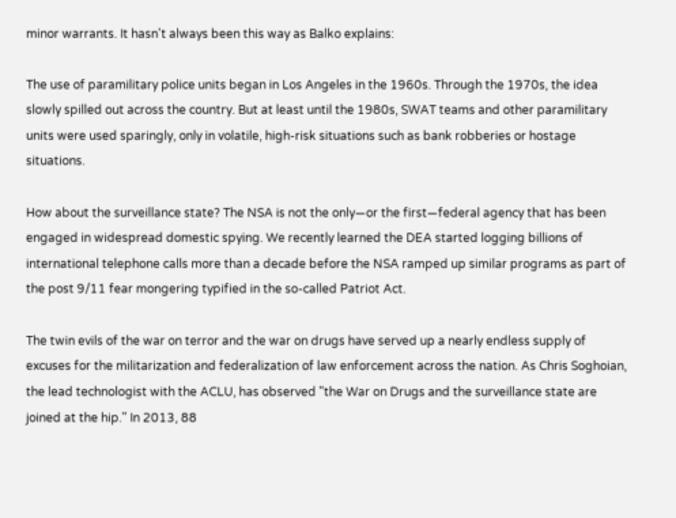minor warrants. It hasn't always been this way as Balko explains:

The use of paramilitary police units began in Los Angeles in the 1960s. Through the 1970s, the idea slowly spilled out across the country. But at least until the 1980s, SWAT teams and other paramilitary units were used sparingly, only in volatile, high-risk situations such as bank robberies or hostage situations.

How about the surveillance state? The NSA is not the only—or the first—federal agency that has been engaged in widespread domestic spying. We recently learned the DEA started logging billions of international telephone calls more than a decade before the NSA ramped up similar programs as part of the post 9/11 fear mongering typified in the so-called Patriot Act.

The twin evils of the war on terror and the war on drugs have served up a nearly endless supply of excuses for the militarization and federalization of law enforcement across the nation. As Chris Soghoian, the lead technologist with the ACLU, has observed "the War on Drugs and the surveillance state are joined at the hip." In 2013, 88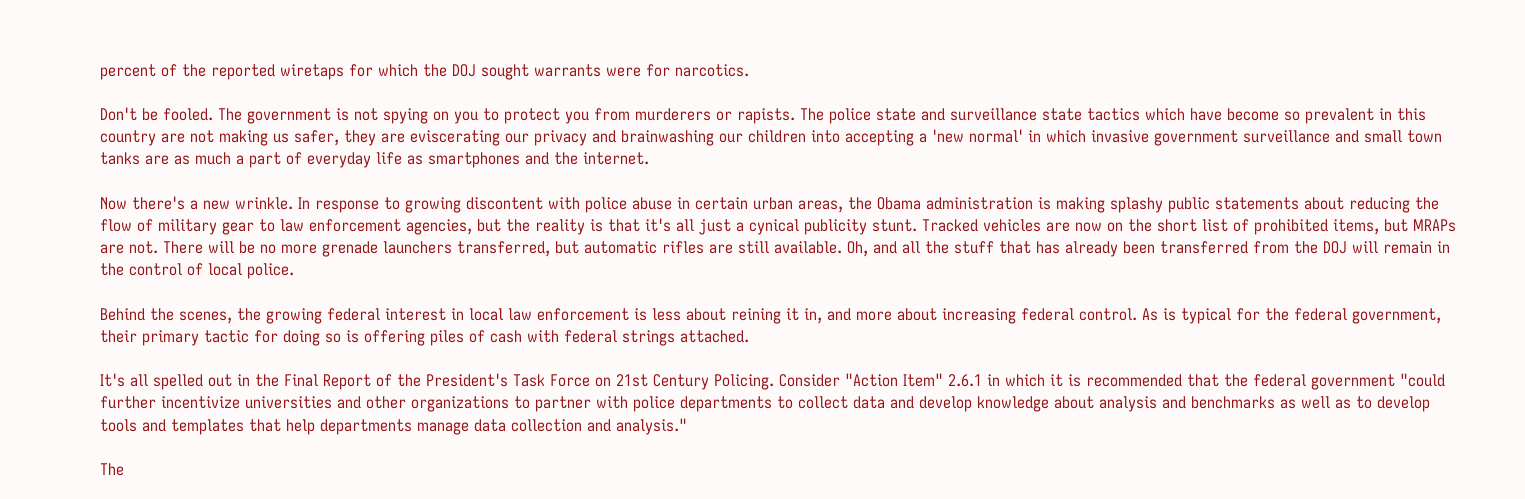percent of the reported wiretaps for which the DOJ sought warrants were for narcotics.

Don't be fooled. The government is not spying on you to protect you from murderers or rapists. The police state and surveillance state tactics which have become so prevalent in this country are not making us safer, they are eviscerating our privacy and brainwashing our children into accepting a 'new normal' in which invasive government surveillance and small town tanks are as much a part of everyday life as smartphones and the internet.

Now there's a new wrinkle. In response to growing discontent with police abuse in certain urban areas, the Obama administration is making splashy public statements about reducing the flow of military gear to law enforcement agencies, but the reality is that it's all just a cynical publicity stunt. Tracked vehicles are now on the short list of prohibited items, but MRAPs are not. There will be no more grenade launchers transferred, but automatic rifles are still available. Oh, and all the stuff that has already been transferred from the DOJ will remain in the control of local police.

Behind the scenes, the growing federal interest in local law enforcement is less about reining it in, and more about increasing federal control. As is typical for the federal government, their primary tactic for doing so is offering piles of cash with federal strings attached.

It's all spelled out in the Final Report of the President's Task Force on 21st Century Policing. Consider "Action Item" 2.6.1 in which it is recommended that the federal government "could further incentivize universities and other organizations to partner with police departments to collect data and develop knowledge about analysis and benchmarks as well as to develop tools and templates that help departments manage data collection and analysis."

The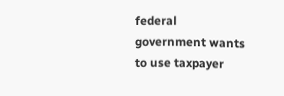federal government wants to use taxpayer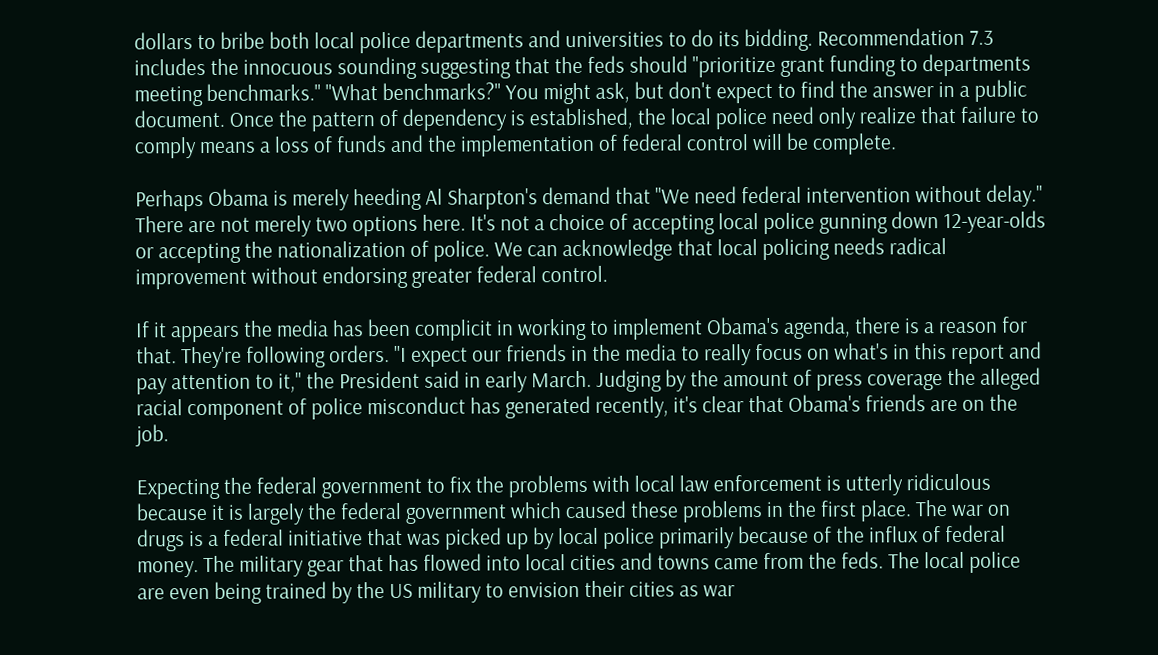dollars to bribe both local police departments and universities to do its bidding. Recommendation 7.3 includes the innocuous sounding suggesting that the feds should "prioritize grant funding to departments meeting benchmarks." "What benchmarks?" You might ask, but don't expect to find the answer in a public document. Once the pattern of dependency is established, the local police need only realize that failure to comply means a loss of funds and the implementation of federal control will be complete.

Perhaps Obama is merely heeding Al Sharpton's demand that "We need federal intervention without delay." There are not merely two options here. It's not a choice of accepting local police gunning down 12-year-olds or accepting the nationalization of police. We can acknowledge that local policing needs radical improvement without endorsing greater federal control.

If it appears the media has been complicit in working to implement Obama's agenda, there is a reason for that. They're following orders. "I expect our friends in the media to really focus on what's in this report and pay attention to it," the President said in early March. Judging by the amount of press coverage the alleged racial component of police misconduct has generated recently, it's clear that Obama's friends are on the job.

Expecting the federal government to fix the problems with local law enforcement is utterly ridiculous because it is largely the federal government which caused these problems in the first place. The war on drugs is a federal initiative that was picked up by local police primarily because of the influx of federal money. The military gear that has flowed into local cities and towns came from the feds. The local police are even being trained by the US military to envision their cities as war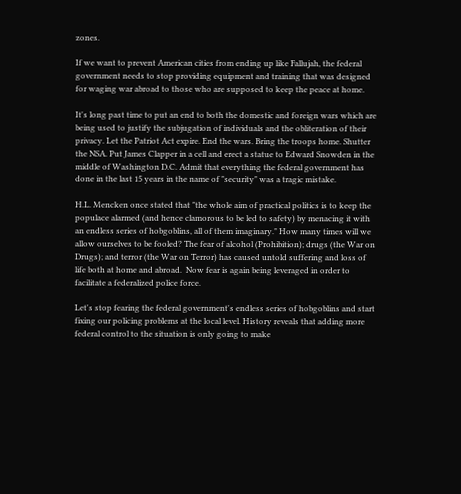zones.

If we want to prevent American cities from ending up like Fallujah, the federal government needs to stop providing equipment and training that was designed for waging war abroad to those who are supposed to keep the peace at home.

It's long past time to put an end to both the domestic and foreign wars which are being used to justify the subjugation of individuals and the obliteration of their privacy. Let the Patriot Act expire. End the wars. Bring the troops home. Shutter the NSA. Put James Clapper in a cell and erect a statue to Edward Snowden in the middle of Washington D.C. Admit that everything the federal government has done in the last 15 years in the name of "security" was a tragic mistake.

H.L. Mencken once stated that "the whole aim of practical politics is to keep the populace alarmed (and hence clamorous to be led to safety) by menacing it with an endless series of hobgoblins, all of them imaginary." How many times will we allow ourselves to be fooled? The fear of alcohol (Prohibition); drugs (the War on Drugs); and terror (the War on Terror) has caused untold suffering and loss of life both at home and abroad.  Now fear is again being leveraged in order to facilitate a federalized police force.

Let's stop fearing the federal government's endless series of hobgoblins and start fixing our policing problems at the local level. History reveals that adding more federal control to the situation is only going to make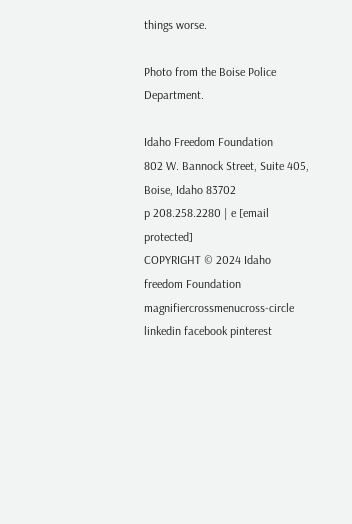things worse.

Photo from the Boise Police Department.

Idaho Freedom Foundation
802 W. Bannock Street, Suite 405, Boise, Idaho 83702
p 208.258.2280 | e [email protected]
COPYRIGHT © 2024 Idaho freedom Foundation
magnifiercrossmenucross-circle linkedin facebook pinterest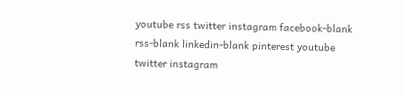youtube rss twitter instagram facebook-blank rss-blank linkedin-blank pinterest youtube twitter instagram